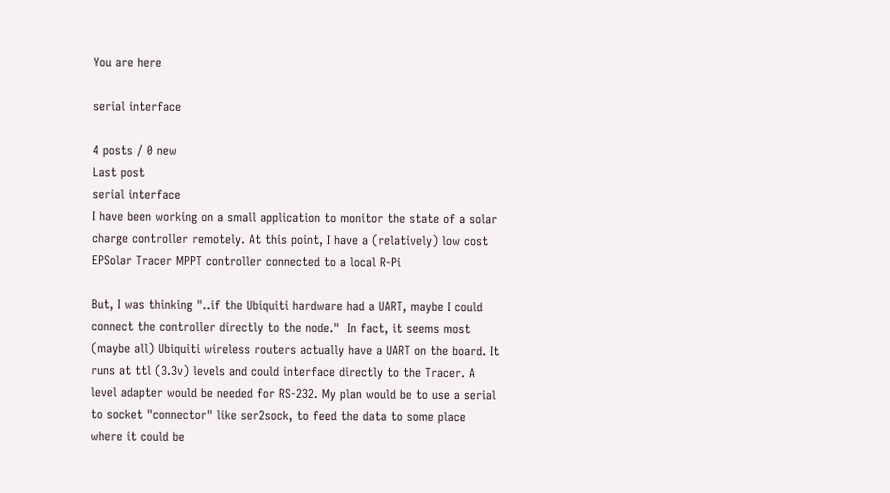You are here

serial interface

4 posts / 0 new
Last post
serial interface
I have been working on a small application to monitor the state of a solar charge controller remotely. At this point, I have a (relatively) low cost EPSolar Tracer MPPT controller connected to a local R-Pi

But, I was thinking "..if the Ubiquiti hardware had a UART, maybe I could connect the controller directly to the node."  In fact, it seems most (maybe all) Ubiquiti wireless routers actually have a UART on the board. It runs at ttl (3.3v) levels and could interface directly to the Tracer. A level adapter would be needed for RS-232. My plan would be to use a serial to socket "connector" like ser2sock, to feed the data to some place where it could be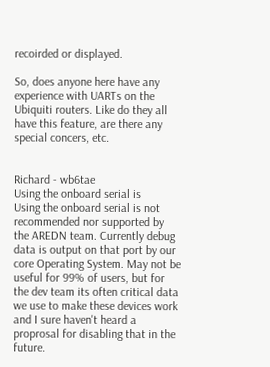recoirded or displayed.

So, does anyone here have any experience with UARTs on the Ubiquiti routers. Like do they all have this feature, are there any special concers, etc.


Richard - wb6tae
Using the onboard serial is
Using the onboard serial is not recommended nor supported by the AREDN team. Currently debug data is output on that port by our core Operating System. May not be useful for 99% of users, but for the dev team its often critical data we use to make these devices work and I sure haven't heard a proprosal for disabling that in the future.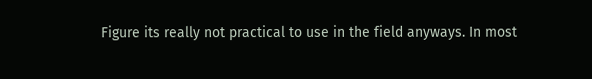Figure its really not practical to use in the field anyways. In most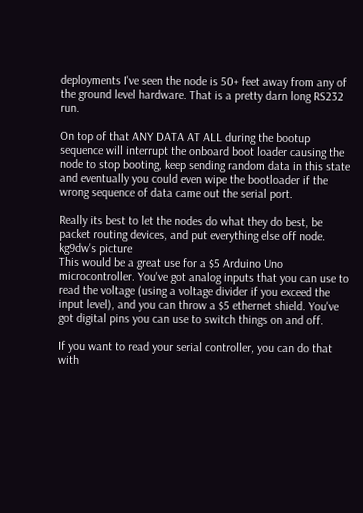deployments I've seen the node is 50+ feet away from any of the ground level hardware. That is a pretty darn long RS232 run.

On top of that ANY DATA AT ALL during the bootup sequence will interrupt the onboard boot loader causing the node to stop booting, keep sending random data in this state and eventually you could even wipe the bootloader if the wrong sequence of data came out the serial port.

Really its best to let the nodes do what they do best, be packet routing devices, and put everything else off node.
kg9dw's picture
This would be a great use for a $5 Arduino Uno microcontroller. You've got analog inputs that you can use to read the voltage (using a voltage divider if you exceed the input level), and you can throw a $5 ethernet shield. You've got digital pins you can use to switch things on and off.

If you want to read your serial controller, you can do that with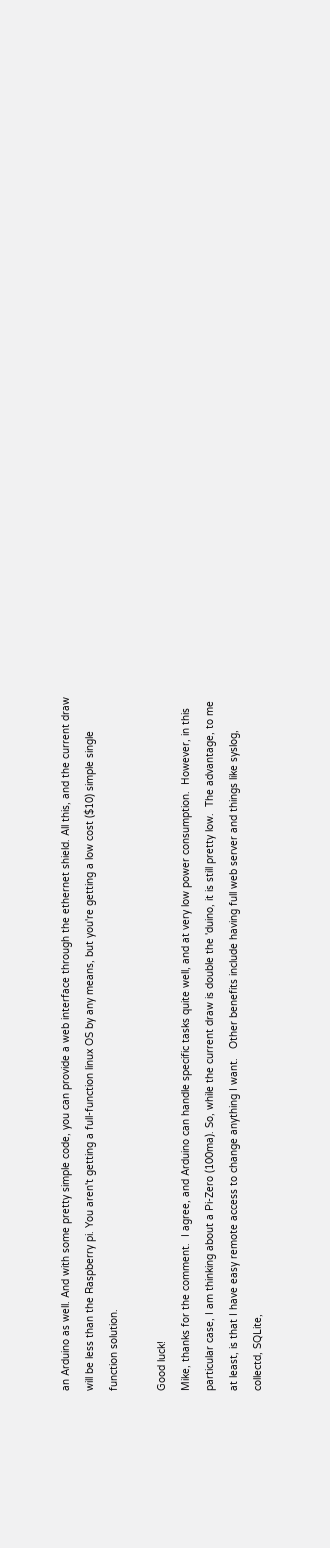an Arduino as well. And with some pretty simple code, you can provide a web interface through the ethernet shield. All this, and the current draw will be less than the Raspberry pi. You aren't getting a full-function linux OS by any means, but you're getting a low cost ($10) simple single function solution.

Good luck!
Mike, thanks for the comment.  I agree, and Arduino can handle specific tasks quite well, and at very low power consumption.  However, in this particular case, I am thinking about a Pi-Zero (100ma). So, while the current draw is double the 'duino, it is still pretty low.  The advantage, to me at least, is that I have easy remote access to change anything I want.   Other benefits include having full web server and things like syslog, collectd, SQLite,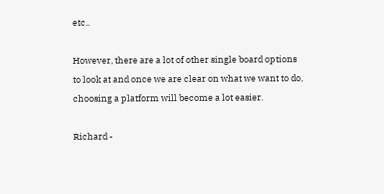etc..

However, there are a lot of other single board options to look at and once we are clear on what we want to do, choosing a platform will become a lot easier.

Richard -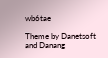wb6tae

Theme by Danetsoft and Danang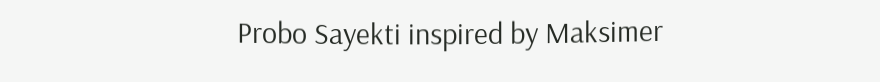Probo Sayekti inspired by Maksimer